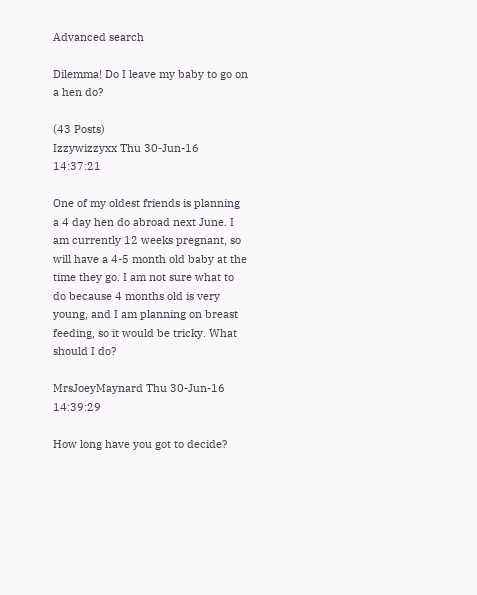Advanced search

Dilemma! Do I leave my baby to go on a hen do?

(43 Posts)
Izzywizzyxx Thu 30-Jun-16 14:37:21

One of my oldest friends is planning a 4 day hen do abroad next June. I am currently 12 weeks pregnant, so will have a 4-5 month old baby at the time they go. I am not sure what to do because 4 months old is very young, and I am planning on breast feeding, so it would be tricky. What should I do?

MrsJoeyMaynard Thu 30-Jun-16 14:39:29

How long have you got to decide?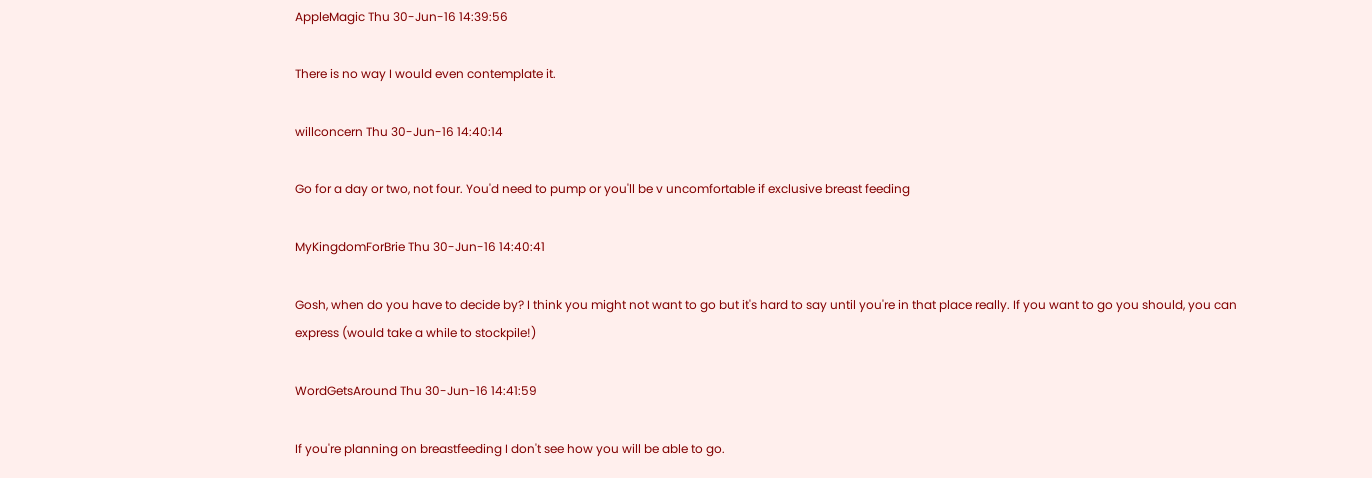AppleMagic Thu 30-Jun-16 14:39:56

There is no way I would even contemplate it.

willconcern Thu 30-Jun-16 14:40:14

Go for a day or two, not four. You'd need to pump or you'll be v uncomfortable if exclusive breast feeding

MyKingdomForBrie Thu 30-Jun-16 14:40:41

Gosh, when do you have to decide by? I think you might not want to go but it's hard to say until you're in that place really. If you want to go you should, you can express (would take a while to stockpile!)

WordGetsAround Thu 30-Jun-16 14:41:59

If you're planning on breastfeeding I don't see how you will be able to go.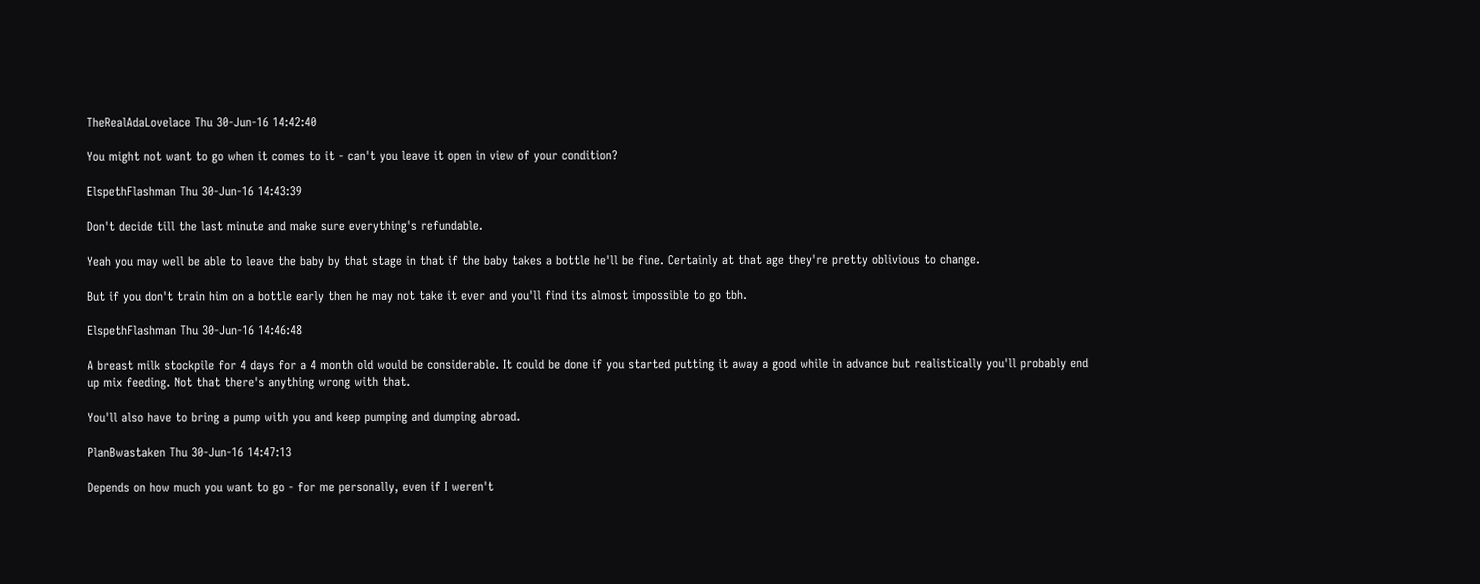TheRealAdaLovelace Thu 30-Jun-16 14:42:40

You might not want to go when it comes to it - can't you leave it open in view of your condition?

ElspethFlashman Thu 30-Jun-16 14:43:39

Don't decide till the last minute and make sure everything's refundable.

Yeah you may well be able to leave the baby by that stage in that if the baby takes a bottle he'll be fine. Certainly at that age they're pretty oblivious to change.

But if you don't train him on a bottle early then he may not take it ever and you'll find its almost impossible to go tbh.

ElspethFlashman Thu 30-Jun-16 14:46:48

A breast milk stockpile for 4 days for a 4 month old would be considerable. It could be done if you started putting it away a good while in advance but realistically you'll probably end up mix feeding. Not that there's anything wrong with that.

You'll also have to bring a pump with you and keep pumping and dumping abroad.

PlanBwastaken Thu 30-Jun-16 14:47:13

Depends on how much you want to go - for me personally, even if I weren't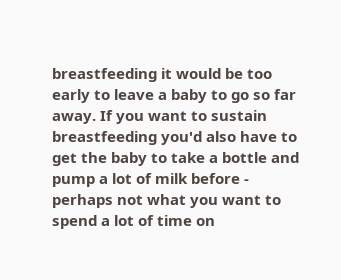breastfeeding it would be too early to leave a baby to go so far away. If you want to sustain breastfeeding you'd also have to get the baby to take a bottle and pump a lot of milk before - perhaps not what you want to spend a lot of time on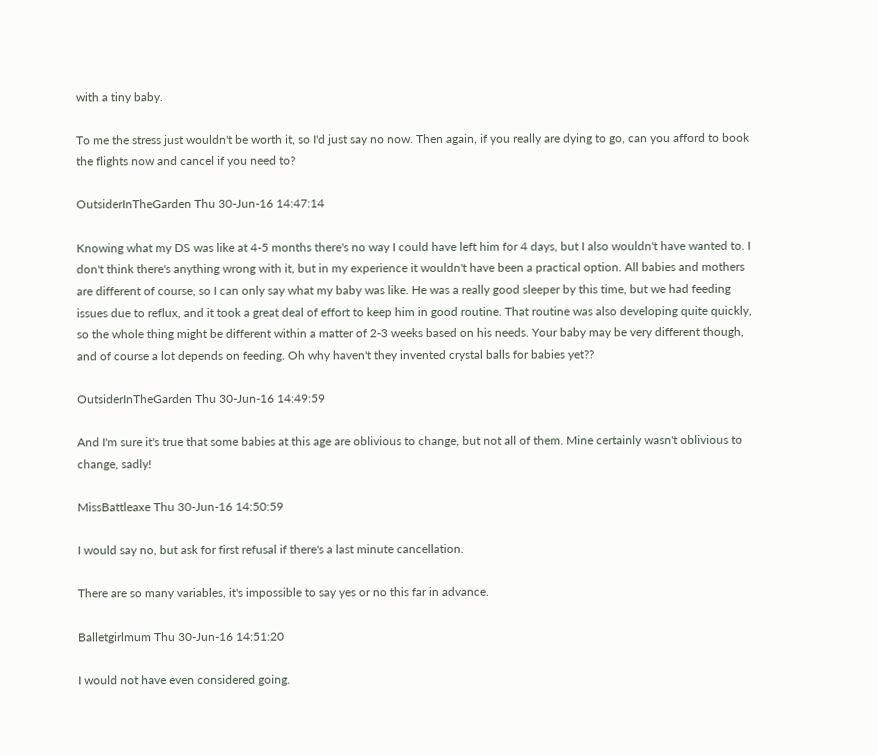with a tiny baby.

To me the stress just wouldn't be worth it, so I'd just say no now. Then again, if you really are dying to go, can you afford to book the flights now and cancel if you need to?

OutsiderInTheGarden Thu 30-Jun-16 14:47:14

Knowing what my DS was like at 4-5 months there's no way I could have left him for 4 days, but I also wouldn't have wanted to. I don't think there's anything wrong with it, but in my experience it wouldn't have been a practical option. All babies and mothers are different of course, so I can only say what my baby was like. He was a really good sleeper by this time, but we had feeding issues due to reflux, and it took a great deal of effort to keep him in good routine. That routine was also developing quite quickly, so the whole thing might be different within a matter of 2-3 weeks based on his needs. Your baby may be very different though, and of course a lot depends on feeding. Oh why haven't they invented crystal balls for babies yet??

OutsiderInTheGarden Thu 30-Jun-16 14:49:59

And I'm sure it's true that some babies at this age are oblivious to change, but not all of them. Mine certainly wasn't oblivious to change, sadly!

MissBattleaxe Thu 30-Jun-16 14:50:59

I would say no, but ask for first refusal if there's a last minute cancellation.

There are so many variables, it's impossible to say yes or no this far in advance.

Balletgirlmum Thu 30-Jun-16 14:51:20

I would not have even considered going.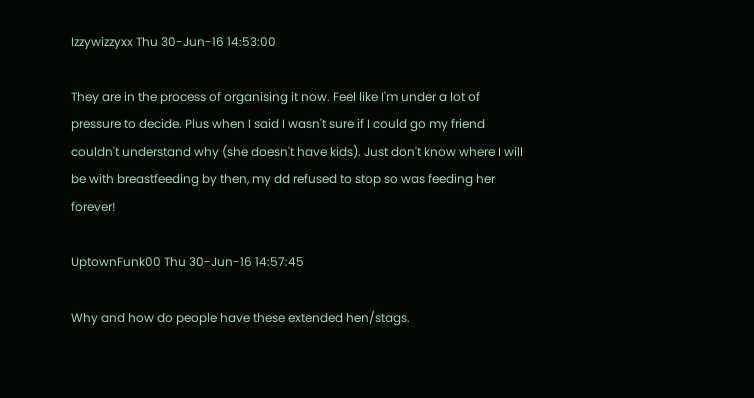Izzywizzyxx Thu 30-Jun-16 14:53:00

They are in the process of organising it now. Feel like I'm under a lot of pressure to decide. Plus when I said I wasn't sure if I could go my friend couldn't understand why (she doesn't have kids). Just don't know where I will be with breastfeeding by then, my dd refused to stop so was feeding her forever!

UptownFunk00 Thu 30-Jun-16 14:57:45

Why and how do people have these extended hen/stags.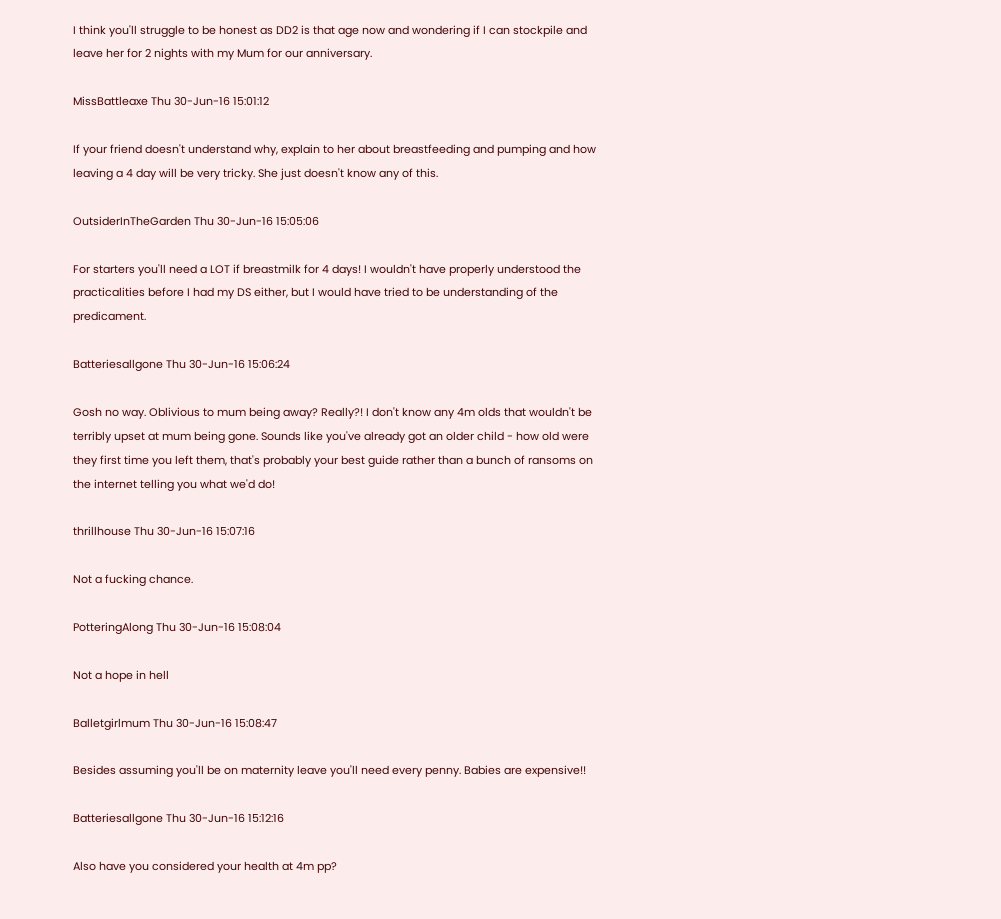I think you'll struggle to be honest as DD2 is that age now and wondering if I can stockpile and leave her for 2 nights with my Mum for our anniversary.

MissBattleaxe Thu 30-Jun-16 15:01:12

If your friend doesn't understand why, explain to her about breastfeeding and pumping and how leaving a 4 day will be very tricky. She just doesn't know any of this.

OutsiderInTheGarden Thu 30-Jun-16 15:05:06

For starters you'll need a LOT if breastmilk for 4 days! I wouldn't have properly understood the practicalities before I had my DS either, but I would have tried to be understanding of the predicament.

Batteriesallgone Thu 30-Jun-16 15:06:24

Gosh no way. Oblivious to mum being away? Really?! I don't know any 4m olds that wouldn't be terribly upset at mum being gone. Sounds like you've already got an older child - how old were they first time you left them, that's probably your best guide rather than a bunch of ransoms on the internet telling you what we'd do!

thrillhouse Thu 30-Jun-16 15:07:16

Not a fucking chance.

PotteringAlong Thu 30-Jun-16 15:08:04

Not a hope in hell

Balletgirlmum Thu 30-Jun-16 15:08:47

Besides assuming you'll be on maternity leave you'll need every penny. Babies are expensive!!

Batteriesallgone Thu 30-Jun-16 15:12:16

Also have you considered your health at 4m pp?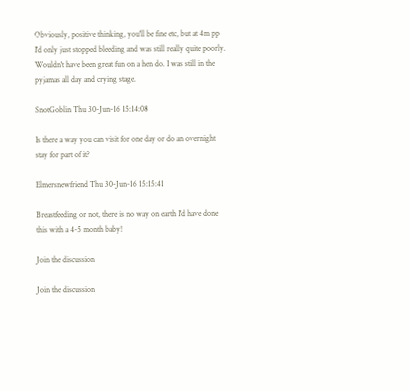Obviously, positive thinking, you'll be fine etc, but at 4m pp I'd only just stopped bleeding and was still really quite poorly. Wouldn't have been great fun on a hen do. I was still in the pyjamas all day and crying stage.

SnotGoblin Thu 30-Jun-16 15:14:08

Is there a way you can visit for one day or do an overnight stay for part of it?

Elmersnewfriend Thu 30-Jun-16 15:15:41

Breastfeeding or not, there is no way on earth I'd have done this with a 4-5 month baby!

Join the discussion

Join the discussion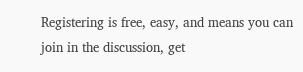Registering is free, easy, and means you can join in the discussion, get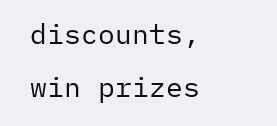discounts, win prizes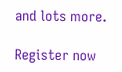and lots more.

Register now